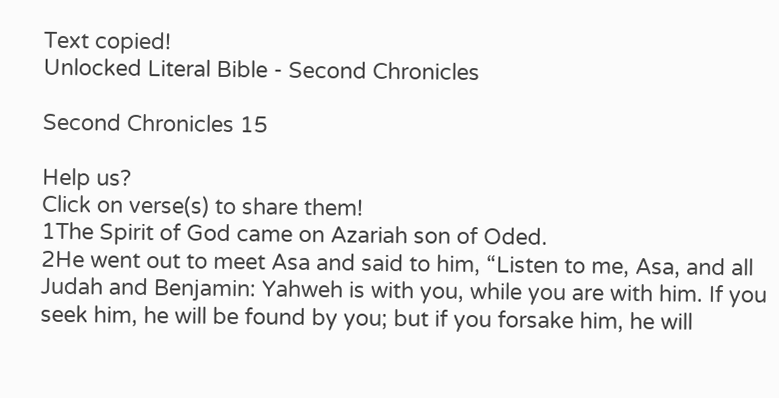Text copied!
Unlocked Literal Bible - Second Chronicles

Second Chronicles 15

Help us?
Click on verse(s) to share them!
1The Spirit of God came on Azariah son of Oded.
2He went out to meet Asa and said to him, “Listen to me, Asa, and all Judah and Benjamin: Yahweh is with you, while you are with him. If you seek him, he will be found by you; but if you forsake him, he will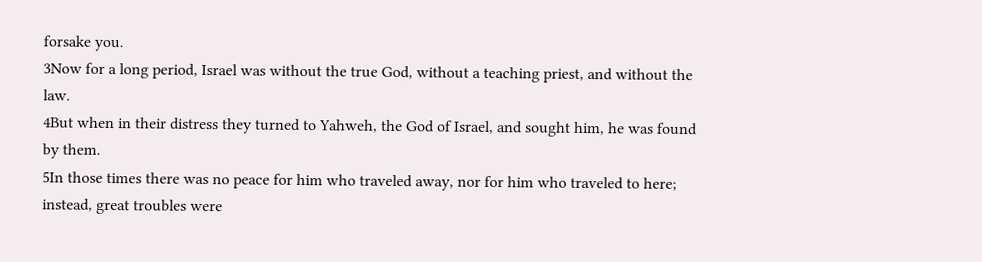forsake you.
3Now for a long period, Israel was without the true God, without a teaching priest, and without the law.
4But when in their distress they turned to Yahweh, the God of Israel, and sought him, he was found by them.
5In those times there was no peace for him who traveled away, nor for him who traveled to here; instead, great troubles were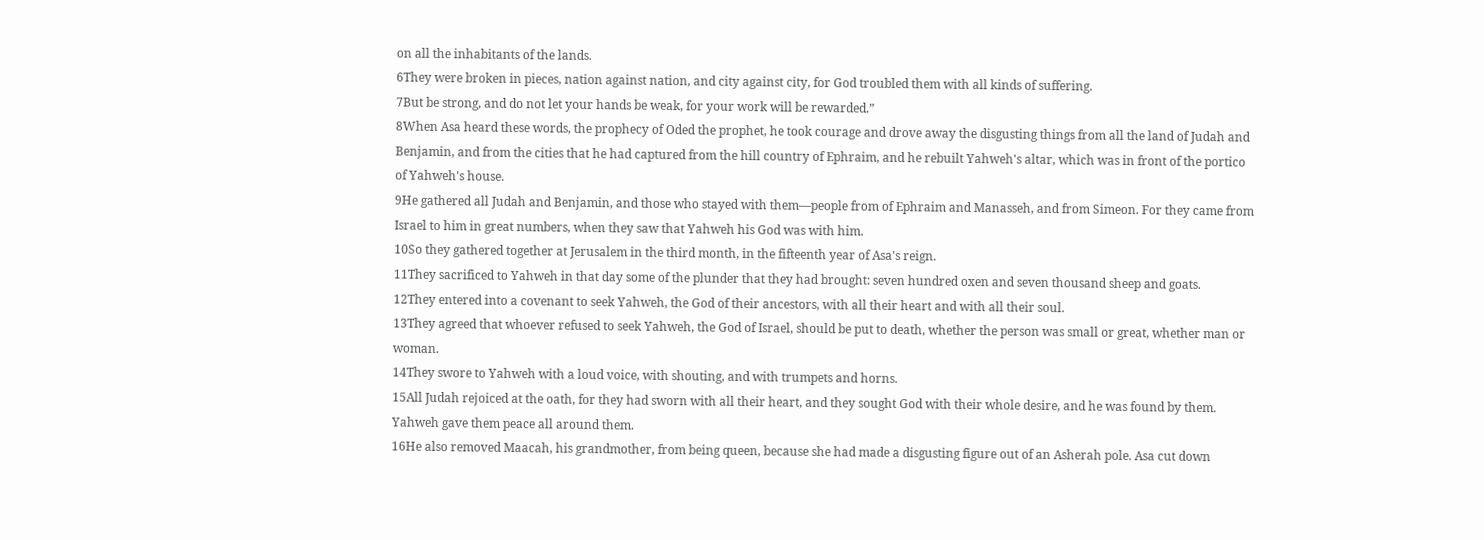on all the inhabitants of the lands.
6They were broken in pieces, nation against nation, and city against city, for God troubled them with all kinds of suffering.
7But be strong, and do not let your hands be weak, for your work will be rewarded.”
8When Asa heard these words, the prophecy of Oded the prophet, he took courage and drove away the disgusting things from all the land of Judah and Benjamin, and from the cities that he had captured from the hill country of Ephraim, and he rebuilt Yahweh's altar, which was in front of the portico of Yahweh's house.
9He gathered all Judah and Benjamin, and those who stayed with them—people from of Ephraim and Manasseh, and from Simeon. For they came from Israel to him in great numbers, when they saw that Yahweh his God was with him.
10So they gathered together at Jerusalem in the third month, in the fifteenth year of Asa's reign.
11They sacrificed to Yahweh in that day some of the plunder that they had brought: seven hundred oxen and seven thousand sheep and goats.
12They entered into a covenant to seek Yahweh, the God of their ancestors, with all their heart and with all their soul.
13They agreed that whoever refused to seek Yahweh, the God of Israel, should be put to death, whether the person was small or great, whether man or woman.
14They swore to Yahweh with a loud voice, with shouting, and with trumpets and horns.
15All Judah rejoiced at the oath, for they had sworn with all their heart, and they sought God with their whole desire, and he was found by them. Yahweh gave them peace all around them.
16He also removed Maacah, his grandmother, from being queen, because she had made a disgusting figure out of an Asherah pole. Asa cut down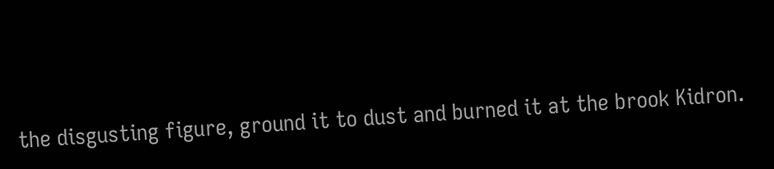the disgusting figure, ground it to dust and burned it at the brook Kidron.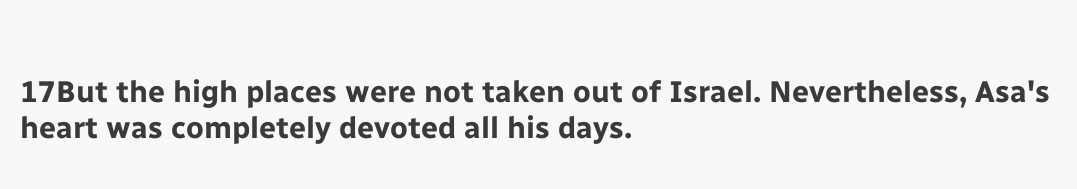17But the high places were not taken out of Israel. Nevertheless, Asa's heart was completely devoted all his days.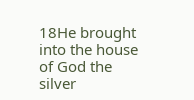18He brought into the house of God the silver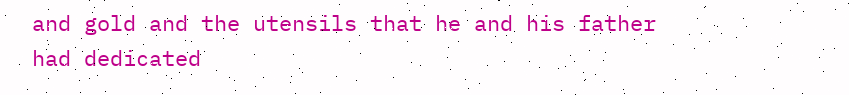and gold and the utensils that he and his father had dedicated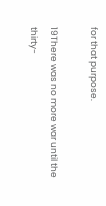for that purpose.

19There was no more war until the thirty-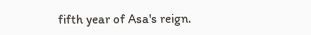fifth year of Asa's reign.